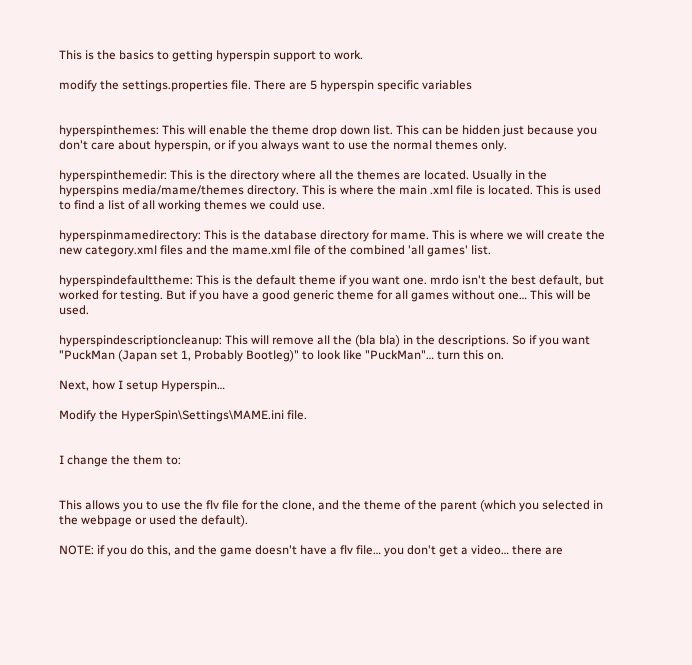This is the basics to getting hyperspin support to work.

modify the settings.properties file. There are 5 hyperspin specific variables


hyperspinthemes: This will enable the theme drop down list. This can be hidden just because you don't care about hyperspin, or if you always want to use the normal themes only.

hyperspinthemedir: This is the directory where all the themes are located. Usually in the hyperspins media/mame/themes directory. This is where the main .xml file is located. This is used to find a list of all working themes we could use.

hyperspinmamedirectory: This is the database directory for mame. This is where we will create the new category.xml files and the mame.xml file of the combined 'all games' list.

hyperspindefaulttheme: This is the default theme if you want one. mrdo isn't the best default, but worked for testing. But if you have a good generic theme for all games without one… This will be used.

hyperspindescriptioncleanup: This will remove all the (bla bla) in the descriptions. So if you want "PuckMan (Japan set 1, Probably Bootleg)" to look like "PuckMan"… turn this on.

Next, how I setup Hyperspin…

Modify the HyperSpin\Settings\MAME.ini file.


I change the them to:


This allows you to use the flv file for the clone, and the theme of the parent (which you selected in the webpage or used the default).

NOTE: if you do this, and the game doesn't have a flv file… you don't get a video… there are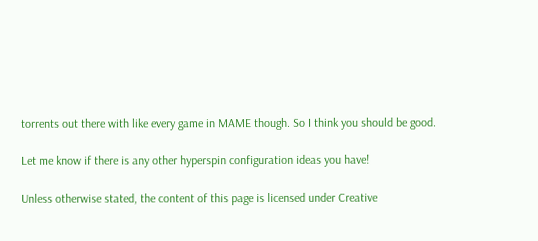torrents out there with like every game in MAME though. So I think you should be good.

Let me know if there is any other hyperspin configuration ideas you have!

Unless otherwise stated, the content of this page is licensed under Creative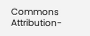Commons Attribution-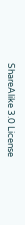ShareAlike 3.0 License